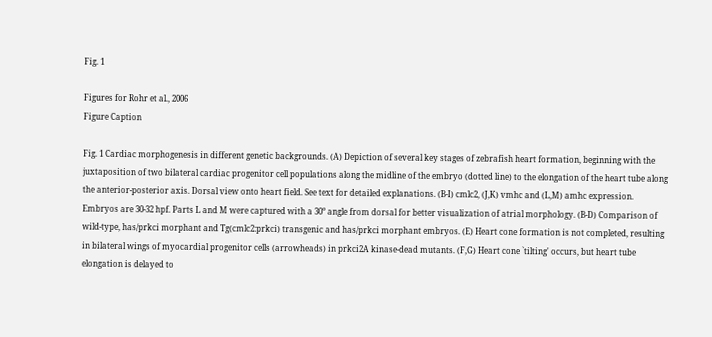Fig. 1

Figures for Rohr et al., 2006
Figure Caption

Fig. 1 Cardiac morphogenesis in different genetic backgrounds. (A) Depiction of several key stages of zebrafish heart formation, beginning with the juxtaposition of two bilateral cardiac progenitor cell populations along the midline of the embryo (dotted line) to the elongation of the heart tube along the anterior-posterior axis. Dorsal view onto heart field. See text for detailed explanations. (B-I) cmlc2, (J,K) vmhc and (L,M) amhc expression. Embryos are 30-32 hpf. Parts L and M were captured with a 30° angle from dorsal for better visualization of atrial morphology. (B-D) Comparison of wild-type, has/prkci morphant and Tg(cmlc2:prkci) transgenic and has/prkci morphant embryos. (E) Heart cone formation is not completed, resulting in bilateral wings of myocardial progenitor cells (arrowheads) in prkci2A kinase-dead mutants. (F,G) Heart cone `tilting' occurs, but heart tube elongation is delayed to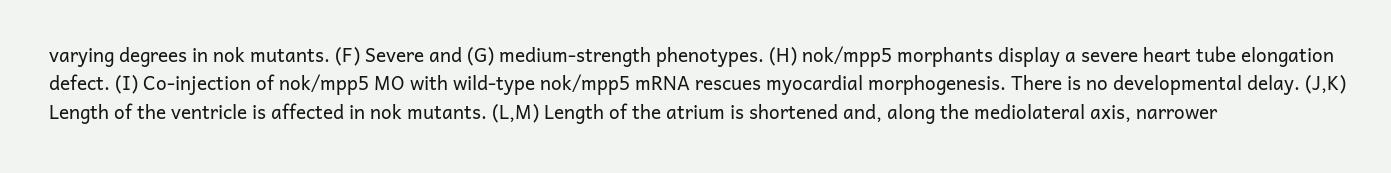varying degrees in nok mutants. (F) Severe and (G) medium-strength phenotypes. (H) nok/mpp5 morphants display a severe heart tube elongation defect. (I) Co-injection of nok/mpp5 MO with wild-type nok/mpp5 mRNA rescues myocardial morphogenesis. There is no developmental delay. (J,K) Length of the ventricle is affected in nok mutants. (L,M) Length of the atrium is shortened and, along the mediolateral axis, narrower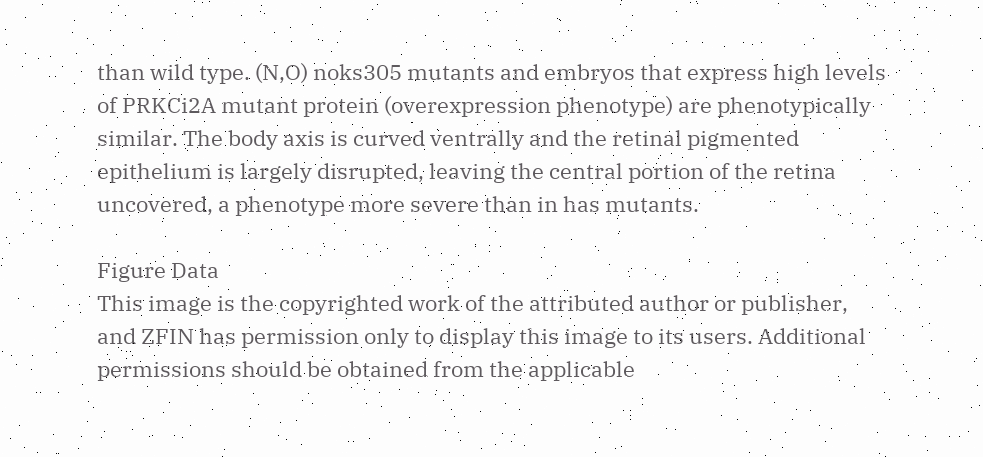than wild type. (N,O) noks305 mutants and embryos that express high levels of PRKCi2A mutant protein (overexpression phenotype) are phenotypically similar. The body axis is curved ventrally and the retinal pigmented epithelium is largely disrupted, leaving the central portion of the retina uncovered, a phenotype more severe than in has mutants.

Figure Data
This image is the copyrighted work of the attributed author or publisher, and ZFIN has permission only to display this image to its users. Additional permissions should be obtained from the applicable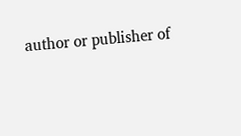author or publisher of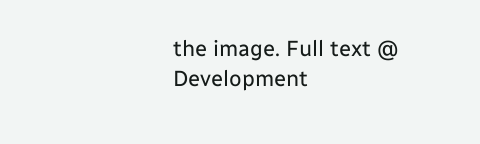the image. Full text @ Development